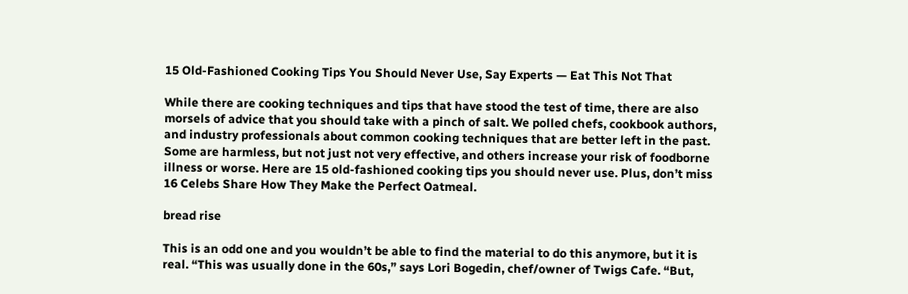15 Old-Fashioned Cooking Tips You Should Never Use, Say Experts — Eat This Not That

While there are cooking techniques and tips that have stood the test of time, there are also morsels of advice that you should take with a pinch of salt. We polled chefs, cookbook authors, and industry professionals about common cooking techniques that are better left in the past. Some are harmless, but not just not very effective, and others increase your risk of foodborne illness or worse. Here are 15 old-fashioned cooking tips you should never use. Plus, don’t miss 16 Celebs Share How They Make the Perfect Oatmeal.

bread rise

This is an odd one and you wouldn’t be able to find the material to do this anymore, but it is real. “This was usually done in the 60s,” says Lori Bogedin, chef/owner of Twigs Cafe. “But,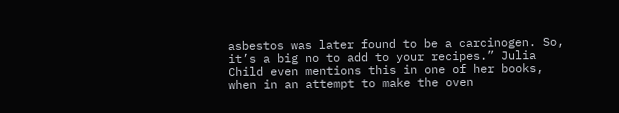asbestos was later found to be a carcinogen. So, it’s a big no to add to your recipes.” Julia Child even mentions this in one of her books, when in an attempt to make the oven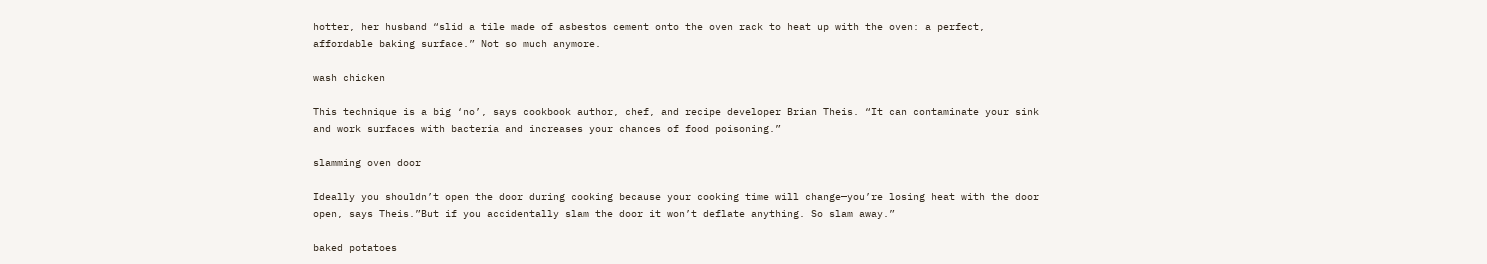hotter, her husband “slid a tile made of asbestos cement onto the oven rack to heat up with the oven: a perfect, affordable baking surface.” Not so much anymore.

wash chicken

This technique is a big ‘no’, says cookbook author, chef, and recipe developer Brian Theis. “It can contaminate your sink and work surfaces with bacteria and increases your chances of food poisoning.”

slamming oven door

Ideally you shouldn’t open the door during cooking because your cooking time will change—you’re losing heat with the door open, says Theis.”But if you accidentally slam the door it won’t deflate anything. So slam away.”

baked potatoes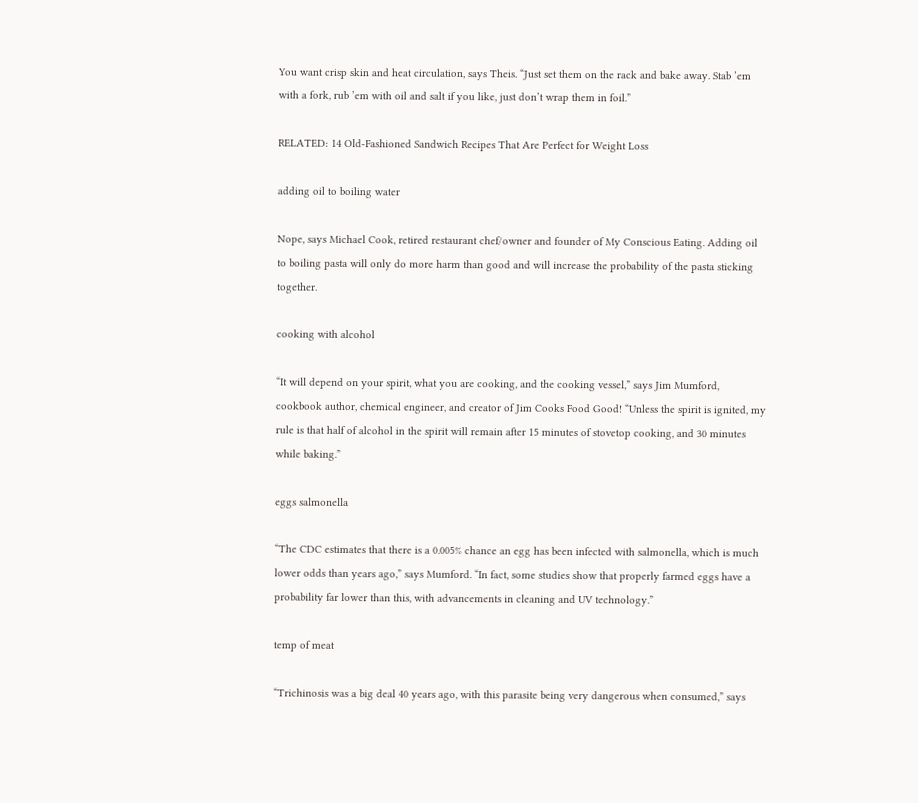You want crisp skin and heat circulation, says Theis. “Just set them on the rack and bake away. Stab ’em with a fork, rub ’em with oil and salt if you like, just don’t wrap them in foil.”

RELATED: 14 Old-Fashioned Sandwich Recipes That Are Perfect for Weight Loss

adding oil to boiling water

Nope, says Michael Cook, retired restaurant chef/owner and founder of My Conscious Eating. Adding oil to boiling pasta will only do more harm than good and will increase the probability of the pasta sticking together.

cooking with alcohol

“It will depend on your spirit, what you are cooking, and the cooking vessel,” says Jim Mumford, cookbook author, chemical engineer, and creator of Jim Cooks Food Good! “Unless the spirit is ignited, my rule is that half of alcohol in the spirit will remain after 15 minutes of stovetop cooking, and 30 minutes while baking.”

eggs salmonella

“The CDC estimates that there is a 0.005% chance an egg has been infected with salmonella, which is much lower odds than years ago,” says Mumford. “In fact, some studies show that properly farmed eggs have a probability far lower than this, with advancements in cleaning and UV technology.”

temp of meat

“Trichinosis was a big deal 40 years ago, with this parasite being very dangerous when consumed,” says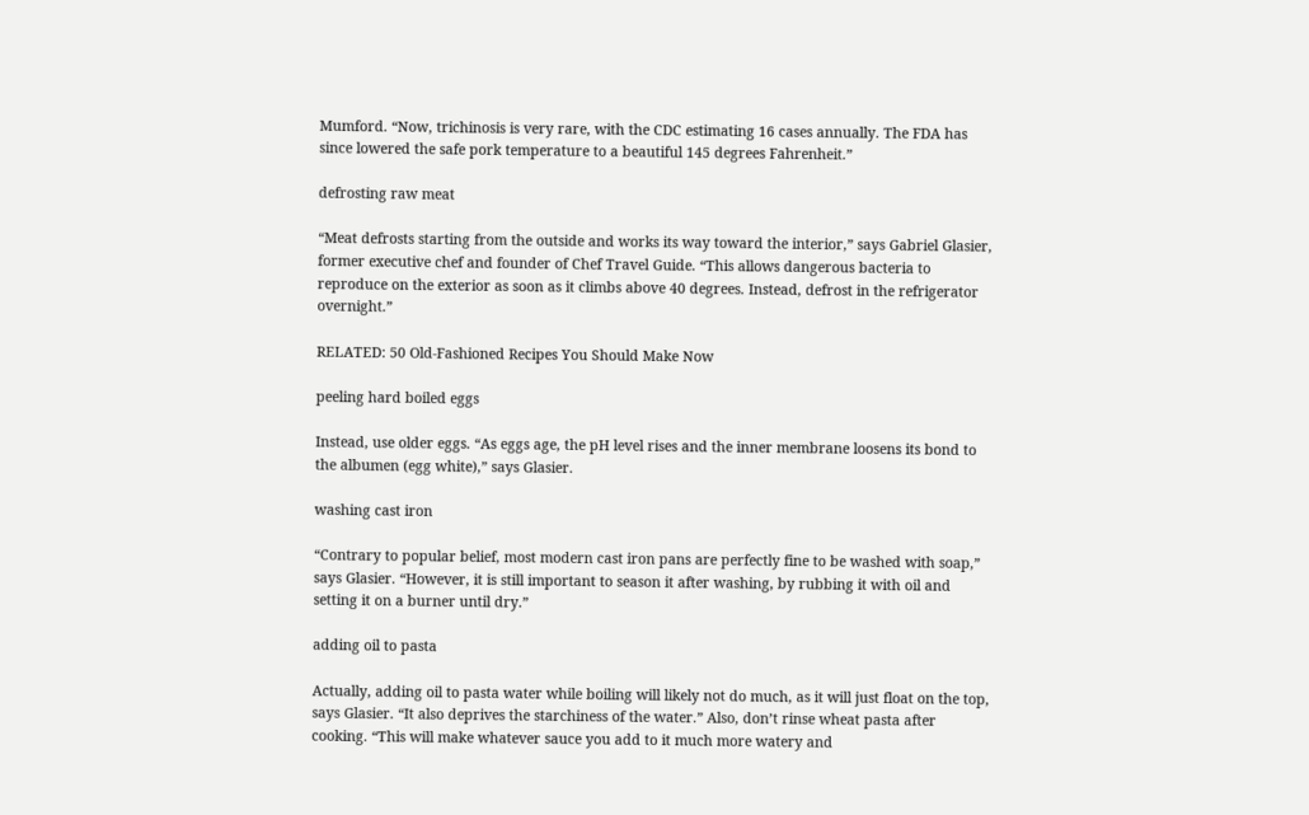Mumford. “Now, trichinosis is very rare, with the CDC estimating 16 cases annually. The FDA has since lowered the safe pork temperature to a beautiful 145 degrees Fahrenheit.”

defrosting raw meat

“Meat defrosts starting from the outside and works its way toward the interior,” says Gabriel Glasier, former executive chef and founder of Chef Travel Guide. “This allows dangerous bacteria to reproduce on the exterior as soon as it climbs above 40 degrees. Instead, defrost in the refrigerator overnight.”

RELATED: 50 Old-Fashioned Recipes You Should Make Now

peeling hard boiled eggs

Instead, use older eggs. “As eggs age, the pH level rises and the inner membrane loosens its bond to the albumen (egg white),” says Glasier.

washing cast iron

“Contrary to popular belief, most modern cast iron pans are perfectly fine to be washed with soap,” says Glasier. “However, it is still important to season it after washing, by rubbing it with oil and setting it on a burner until dry.”

adding oil to pasta

Actually, adding oil to pasta water while boiling will likely not do much, as it will just float on the top, says Glasier. “It also deprives the starchiness of the water.” Also, don’t rinse wheat pasta after cooking. “This will make whatever sauce you add to it much more watery and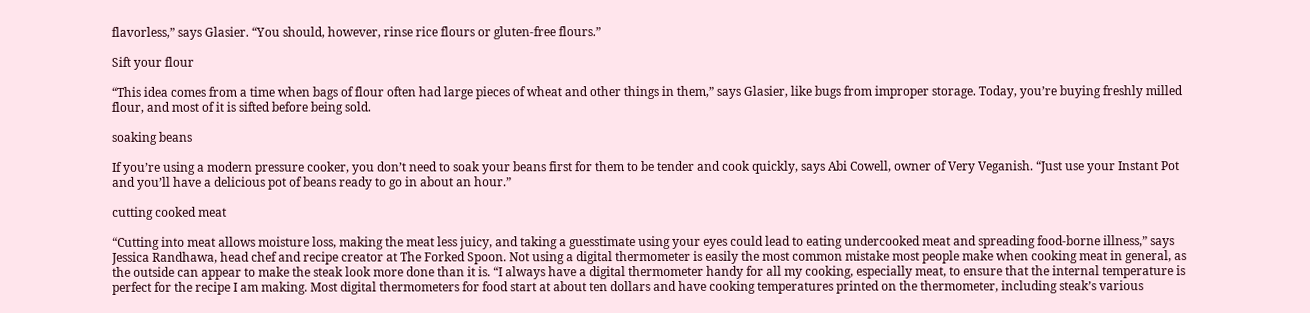flavorless,” says Glasier. “You should, however, rinse rice flours or gluten-free flours.”

Sift your flour

“This idea comes from a time when bags of flour often had large pieces of wheat and other things in them,” says Glasier, like bugs from improper storage. Today, you’re buying freshly milled flour, and most of it is sifted before being sold.

soaking beans

If you’re using a modern pressure cooker, you don’t need to soak your beans first for them to be tender and cook quickly, says Abi Cowell, owner of Very Veganish. “Just use your Instant Pot and you’ll have a delicious pot of beans ready to go in about an hour.”

cutting cooked meat

“Cutting into meat allows moisture loss, making the meat less juicy, and taking a guesstimate using your eyes could lead to eating undercooked meat and spreading food-borne illness,” says Jessica Randhawa, head chef and recipe creator at The Forked Spoon. Not using a digital thermometer is easily the most common mistake most people make when cooking meat in general, as the outside can appear to make the steak look more done than it is. “I always have a digital thermometer handy for all my cooking, especially meat, to ensure that the internal temperature is perfect for the recipe I am making. Most digital thermometers for food start at about ten dollars and have cooking temperatures printed on the thermometer, including steak’s various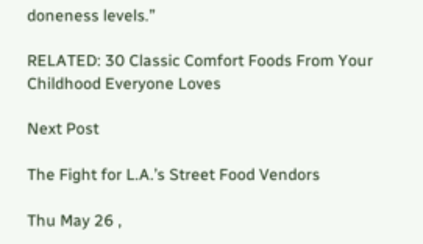doneness levels.”

RELATED: 30 Classic Comfort Foods From Your Childhood Everyone Loves

Next Post

The Fight for L.A.’s Street Food Vendors

Thu May 26 ,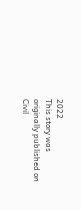2022
This story was originally published on Civil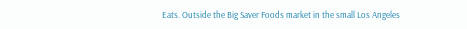Eats. Outside the Big Saver Foods market in the small Los Angeles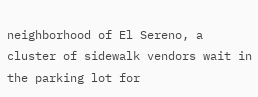neighborhood of El Sereno, a cluster of sidewalk vendors wait in the parking lot for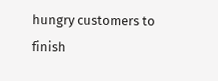hungry customers to finish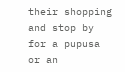their shopping and stop by for a pupusa or an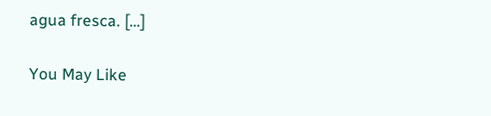agua fresca. […]

You May Like